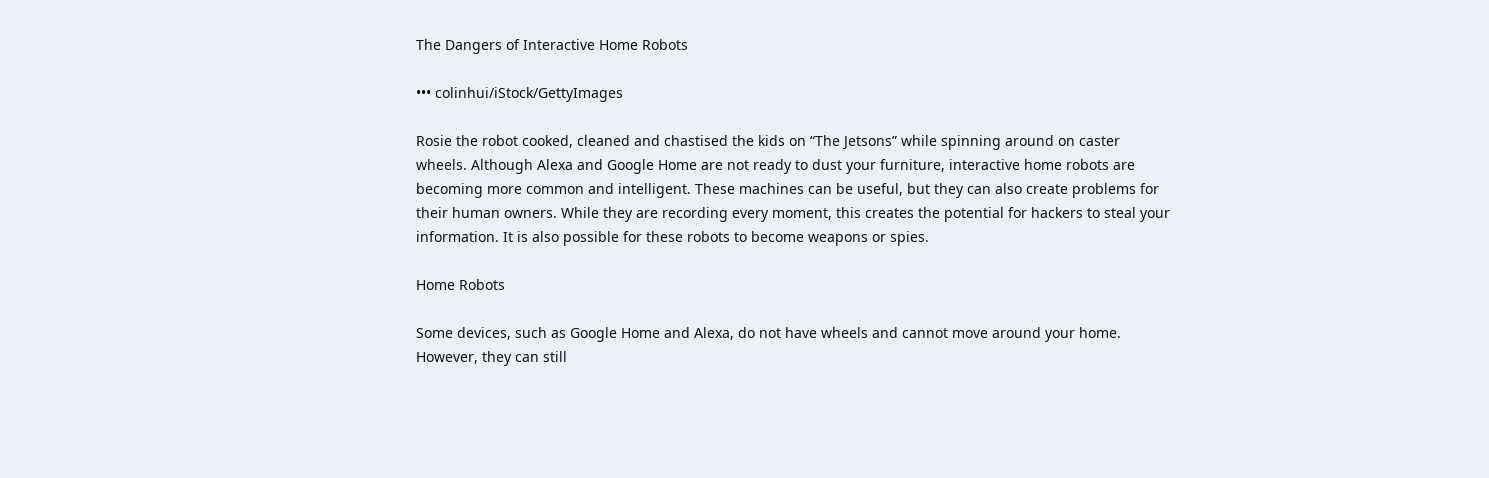The Dangers of Interactive Home Robots

••• colinhui/iStock/GettyImages

Rosie the robot cooked, cleaned and chastised the kids on “The Jetsons” while spinning around on caster wheels. Although Alexa and Google Home are not ready to dust your furniture, interactive home robots are becoming more common and intelligent. These machines can be useful, but they can also create problems for their human owners. While they are recording every moment, this creates the potential for hackers to steal your information. It is also possible for these robots to become weapons or spies.

Home Robots

Some devices, such as Google Home and Alexa, do not have wheels and cannot move around your home. However, they can still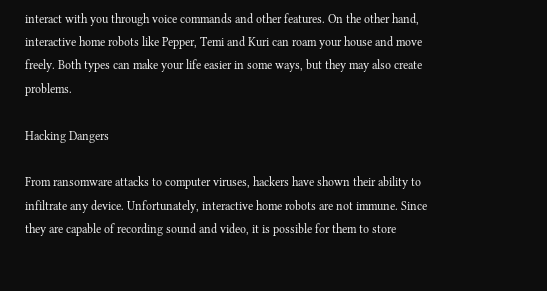interact with you through voice commands and other features. On the other hand, interactive home robots like Pepper, Temi and Kuri can roam your house and move freely. Both types can make your life easier in some ways, but they may also create problems.

Hacking Dangers

From ransomware attacks to computer viruses, hackers have shown their ability to infiltrate any device. Unfortunately, interactive home robots are not immune. Since they are capable of recording sound and video, it is possible for them to store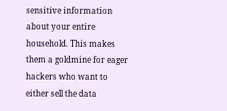sensitive information about your entire household. This makes them a goldmine for eager hackers who want to either sell the data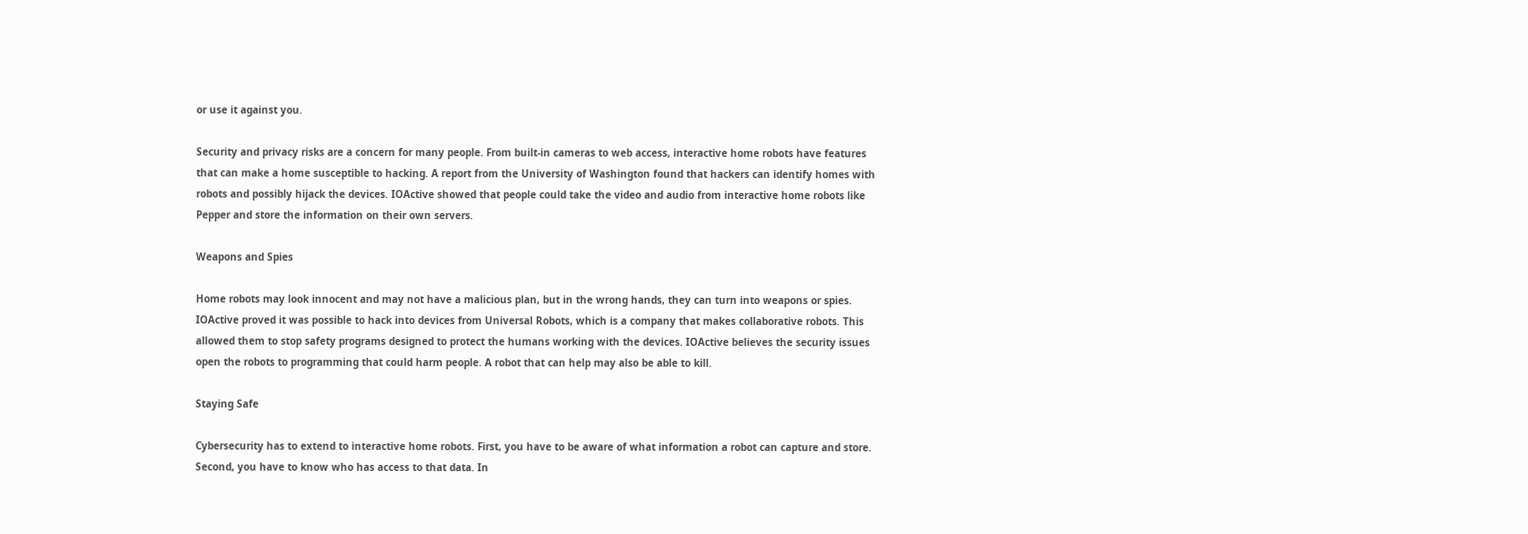or use it against you.

Security and privacy risks are a concern for many people. From built-in cameras to web access, interactive home robots have features that can make a home susceptible to hacking. A report from the University of Washington found that hackers can identify homes with robots and possibly hijack the devices. IOActive showed that people could take the video and audio from interactive home robots like Pepper and store the information on their own servers.

Weapons and Spies

Home robots may look innocent and may not have a malicious plan, but in the wrong hands, they can turn into weapons or spies. IOActive proved it was possible to hack into devices from Universal Robots, which is a company that makes collaborative robots. This allowed them to stop safety programs designed to protect the humans working with the devices. IOActive believes the security issues open the robots to programming that could harm people. A robot that can help may also be able to kill.

Staying Safe

Cybersecurity has to extend to interactive home robots. First, you have to be aware of what information a robot can capture and store. Second, you have to know who has access to that data. In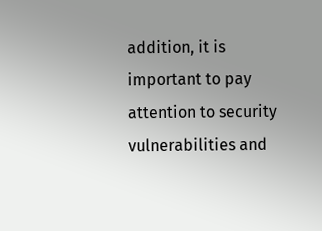addition, it is important to pay attention to security vulnerabilities and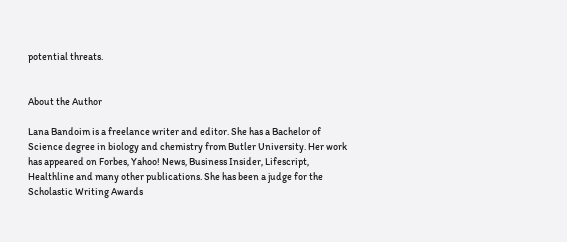potential threats.


About the Author

Lana Bandoim is a freelance writer and editor. She has a Bachelor of Science degree in biology and chemistry from Butler University. Her work has appeared on Forbes, Yahoo! News, Business Insider, Lifescript, Healthline and many other publications. She has been a judge for the Scholastic Writing Awards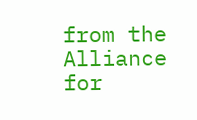from the Alliance for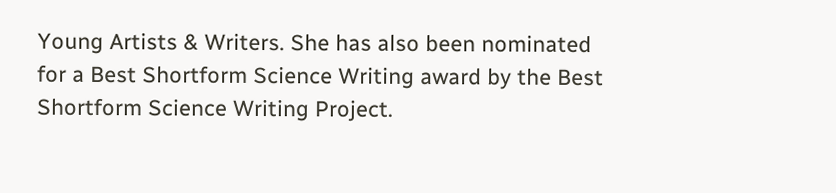Young Artists & Writers. She has also been nominated for a Best Shortform Science Writing award by the Best Shortform Science Writing Project.